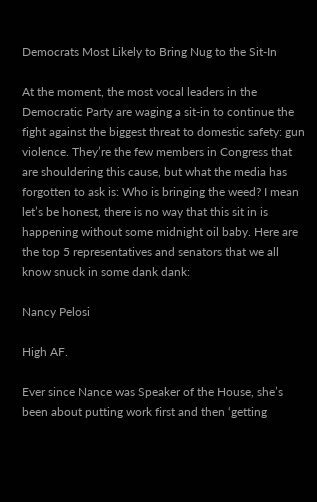Democrats Most Likely to Bring Nug to the Sit-In

At the moment, the most vocal leaders in the Democratic Party are waging a sit-in to continue the fight against the biggest threat to domestic safety: gun violence. They’re the few members in Congress that are shouldering this cause, but what the media has forgotten to ask is: Who is bringing the weed? I mean let’s be honest, there is no way that this sit in is happening without some midnight oil baby. Here are the top 5 representatives and senators that we all know snuck in some dank dank:

Nancy Pelosi

High AF.

Ever since Nance was Speaker of the House, she’s been about putting work first and then ‘getting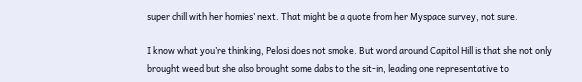super chill with her homies’ next. That might be a quote from her Myspace survey, not sure.

I know what you’re thinking, Pelosi does not smoke. But word around Capitol Hill is that she not only brought weed but she also brought some dabs to the sit-in, leading one representative to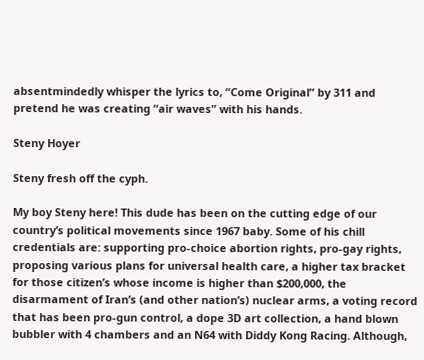absentmindedly whisper the lyrics to, “Come Original” by 311 and pretend he was creating “air waves” with his hands.

Steny Hoyer

Steny fresh off the cyph.

My boy Steny here! This dude has been on the cutting edge of our country’s political movements since 1967 baby. Some of his chill credentials are: supporting pro-choice abortion rights, pro-gay rights, proposing various plans for universal health care, a higher tax bracket for those citizen’s whose income is higher than $200,000, the disarmament of Iran’s (and other nation’s) nuclear arms, a voting record that has been pro-gun control, a dope 3D art collection, a hand blown bubbler with 4 chambers and an N64 with Diddy Kong Racing. Although,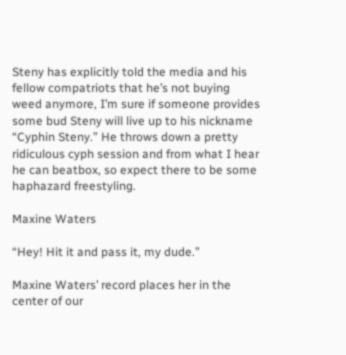Steny has explicitly told the media and his fellow compatriots that he’s not buying weed anymore, I’m sure if someone provides some bud Steny will live up to his nickname “Cyphin Steny.” He throws down a pretty ridiculous cyph session and from what I hear he can beatbox, so expect there to be some haphazard freestyling.

Maxine Waters

“Hey! Hit it and pass it, my dude.”

Maxine Waters’ record places her in the center of our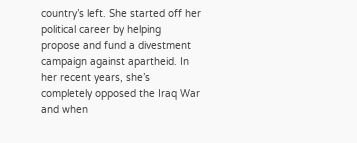country’s left. She started off her political career by helping propose and fund a divestment campaign against apartheid. In her recent years, she’s completely opposed the Iraq War and when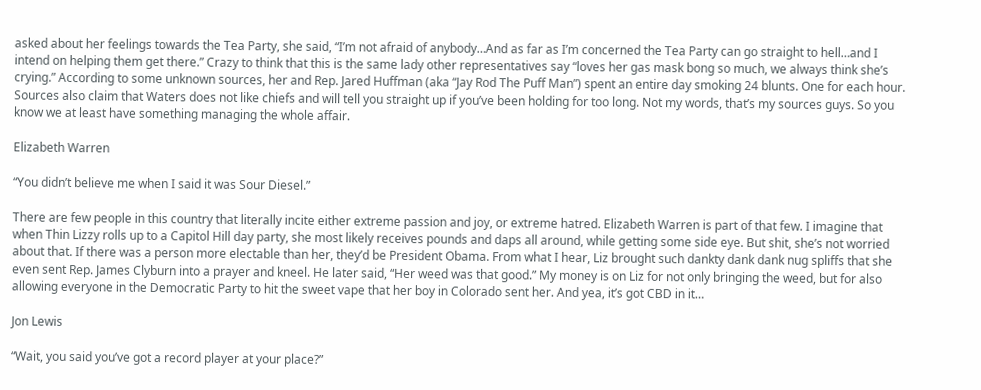asked about her feelings towards the Tea Party, she said, “I’m not afraid of anybody…And as far as I’m concerned the Tea Party can go straight to hell…and I intend on helping them get there.” Crazy to think that this is the same lady other representatives say “loves her gas mask bong so much, we always think she’s crying.” According to some unknown sources, her and Rep. Jared Huffman (aka “Jay Rod The Puff Man”) spent an entire day smoking 24 blunts. One for each hour. Sources also claim that Waters does not like chiefs and will tell you straight up if you’ve been holding for too long. Not my words, that’s my sources guys. So you know we at least have something managing the whole affair.

Elizabeth Warren

“You didn’t believe me when I said it was Sour Diesel.”

There are few people in this country that literally incite either extreme passion and joy, or extreme hatred. Elizabeth Warren is part of that few. I imagine that when Thin Lizzy rolls up to a Capitol Hill day party, she most likely receives pounds and daps all around, while getting some side eye. But shit, she’s not worried about that. If there was a person more electable than her, they’d be President Obama. From what I hear, Liz brought such dankty dank dank nug spliffs that she even sent Rep. James Clyburn into a prayer and kneel. He later said, “Her weed was that good.” My money is on Liz for not only bringing the weed, but for also allowing everyone in the Democratic Party to hit the sweet vape that her boy in Colorado sent her. And yea, it’s got CBD in it…

Jon Lewis

“Wait, you said you’ve got a record player at your place?”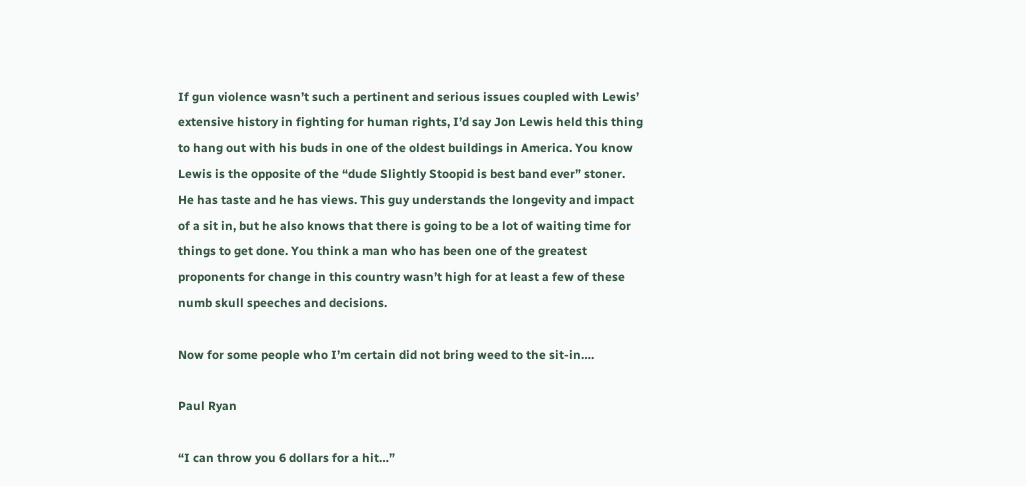If gun violence wasn’t such a pertinent and serious issues coupled with Lewis’ extensive history in fighting for human rights, I’d say Jon Lewis held this thing to hang out with his buds in one of the oldest buildings in America. You know Lewis is the opposite of the “dude Slightly Stoopid is best band ever” stoner. He has taste and he has views. This guy understands the longevity and impact of a sit in, but he also knows that there is going to be a lot of waiting time for things to get done. You think a man who has been one of the greatest proponents for change in this country wasn’t high for at least a few of these numb skull speeches and decisions.

Now for some people who I’m certain did not bring weed to the sit-in….

Paul Ryan

“I can throw you 6 dollars for a hit…”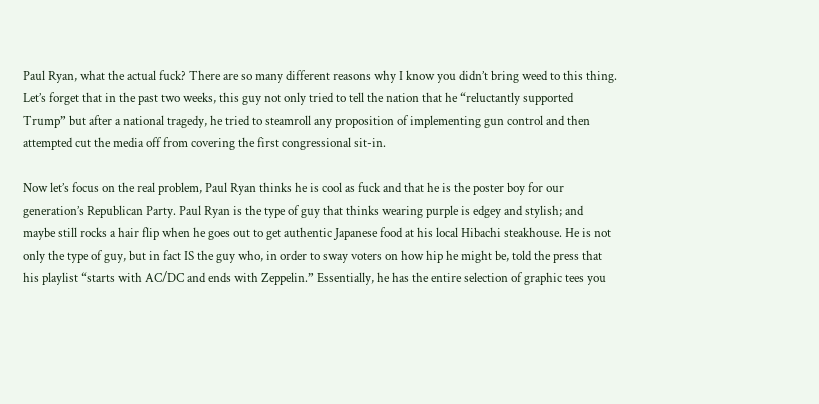Paul Ryan, what the actual fuck? There are so many different reasons why I know you didn’t bring weed to this thing. Let’s forget that in the past two weeks, this guy not only tried to tell the nation that he “reluctantly supported Trump” but after a national tragedy, he tried to steamroll any proposition of implementing gun control and then attempted cut the media off from covering the first congressional sit-in.

Now let’s focus on the real problem, Paul Ryan thinks he is cool as fuck and that he is the poster boy for our generation’s Republican Party. Paul Ryan is the type of guy that thinks wearing purple is edgey and stylish; and maybe still rocks a hair flip when he goes out to get authentic Japanese food at his local Hibachi steakhouse. He is not only the type of guy, but in fact IS the guy who, in order to sway voters on how hip he might be, told the press that his playlist “starts with AC/DC and ends with Zeppelin.” Essentially, he has the entire selection of graphic tees you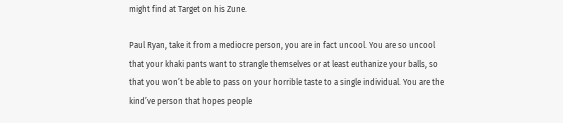might find at Target on his Zune.

Paul Ryan, take it from a mediocre person, you are in fact uncool. You are so uncool that your khaki pants want to strangle themselves or at least euthanize your balls, so that you won’t be able to pass on your horrible taste to a single individual. You are the kind’ve person that hopes people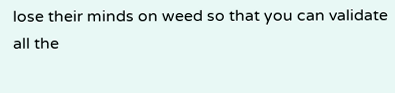lose their minds on weed so that you can validate all the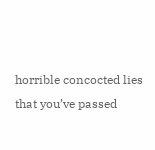horrible concocted lies that you’ve passed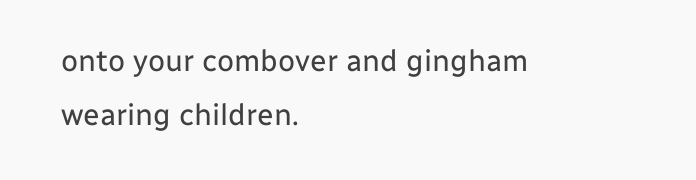onto your combover and gingham wearing children.